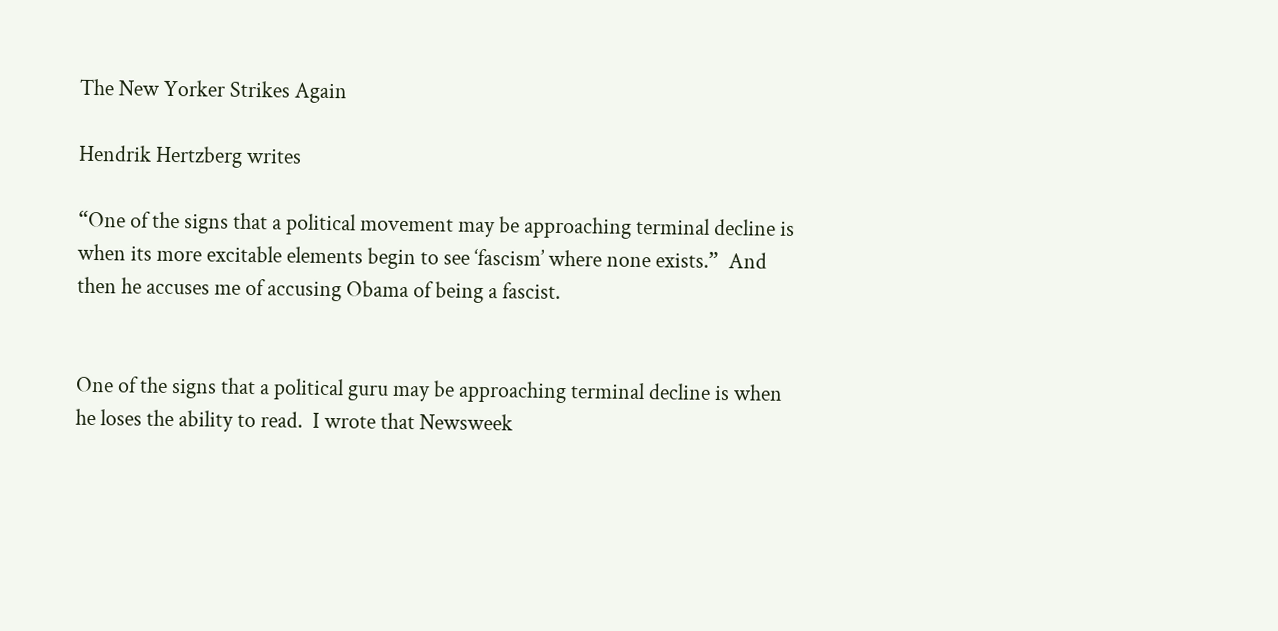The New Yorker Strikes Again

Hendrik Hertzberg writes

“One of the signs that a political movement may be approaching terminal decline is when its more excitable elements begin to see ‘fascism’ where none exists.”  And then he accuses me of accusing Obama of being a fascist.


One of the signs that a political guru may be approaching terminal decline is when he loses the ability to read.  I wrote that Newsweek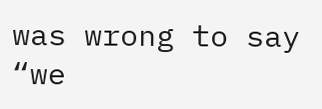was wrong to say “we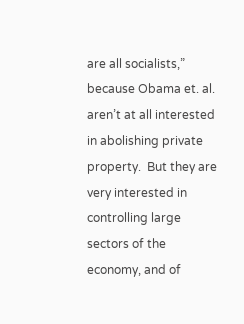are all socialists,” because Obama et. al. aren’t at all interested in abolishing private property.  But they are very interested in controlling large sectors of the economy, and of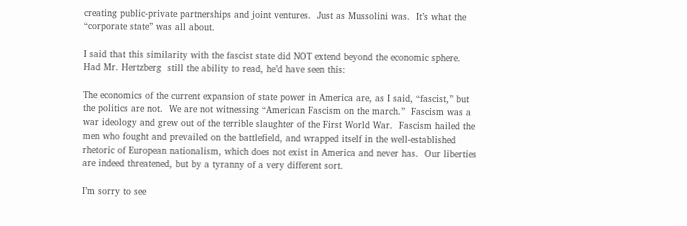creating public-private partnerships and joint ventures.  Just as Mussolini was.  It’s what the “corporate state” was all about.

I said that this similarity with the fascist state did NOT extend beyond the economic sphere.  Had Mr. Hertzberg  still the ability to read, he’d have seen this:

The economics of the current expansion of state power in America are, as I said, “fascist,” but the politics are not.  We are not witnessing “American Fascism on the march.”  Fascism was a war ideology and grew out of the terrible slaughter of the First World War.  Fascism hailed the men who fought and prevailed on the battlefield, and wrapped itself in the well-established rhetoric of European nationalism, which does not exist in America and never has.  Our liberties are indeed threatened, but by a tyranny of a very different sort.

I’m sorry to see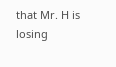that Mr. H is losing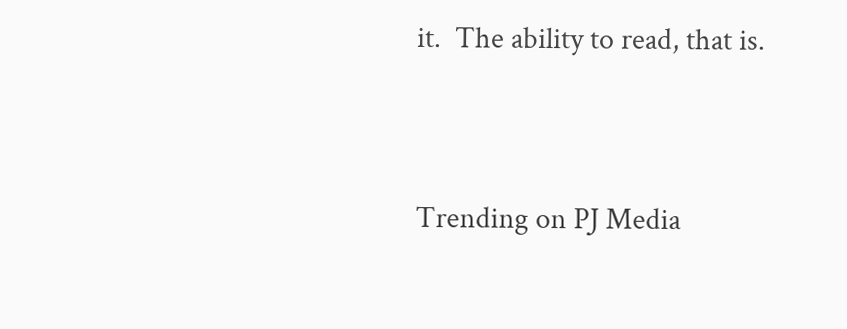it.  The ability to read, that is.


Trending on PJ Media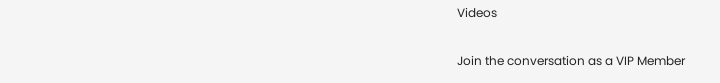Videos

Join the conversation as a VIP Member